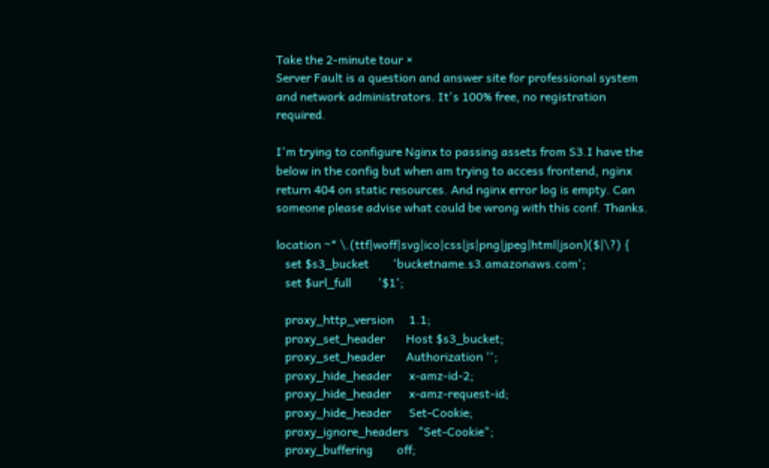Take the 2-minute tour ×
Server Fault is a question and answer site for professional system and network administrators. It's 100% free, no registration required.

I'm trying to configure Nginx to passing assets from S3.I have the below in the config but when am trying to access frontend, nginx return 404 on static resources. And nginx error log is empty. Can someone please advise what could be wrong with this conf. Thanks.

location ~* \.(ttf|woff|svg|ico|css|js|png|jpeg|html|json)($|\?) {
   set $s3_bucket        'bucketname.s3.amazonaws.com';
   set $url_full         '$1';

   proxy_http_version     1.1;
   proxy_set_header       Host $s3_bucket;
   proxy_set_header       Authorization '';
   proxy_hide_header      x-amz-id-2;
   proxy_hide_header      x-amz-request-id;
   proxy_hide_header      Set-Cookie;
   proxy_ignore_headers   "Set-Cookie";
   proxy_buffering        off;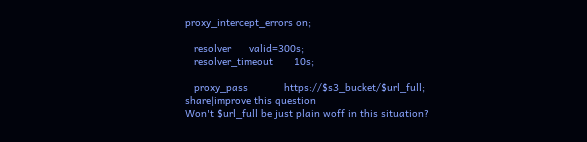proxy_intercept_errors on;

   resolver      valid=300s;
   resolver_timeout       10s;

   proxy_pass            https://$s3_bucket/$url_full;
share|improve this question
Won't $url_full be just plain woff in this situation?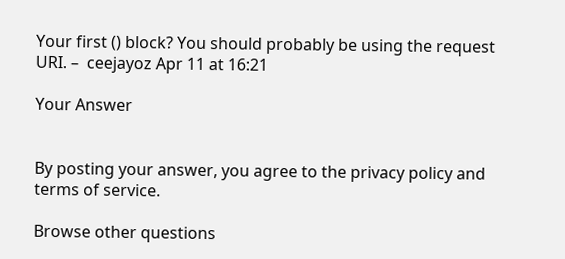Your first () block? You should probably be using the request URI. –  ceejayoz Apr 11 at 16:21

Your Answer


By posting your answer, you agree to the privacy policy and terms of service.

Browse other questions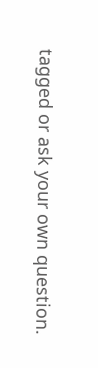tagged or ask your own question.